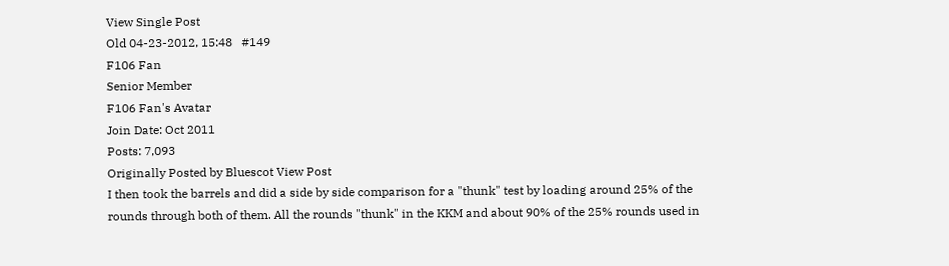View Single Post
Old 04-23-2012, 15:48   #149
F106 Fan
Senior Member
F106 Fan's Avatar
Join Date: Oct 2011
Posts: 7,093
Originally Posted by Bluescot View Post
I then took the barrels and did a side by side comparison for a "thunk" test by loading around 25% of the rounds through both of them. All the rounds "thunk" in the KKM and about 90% of the 25% rounds used in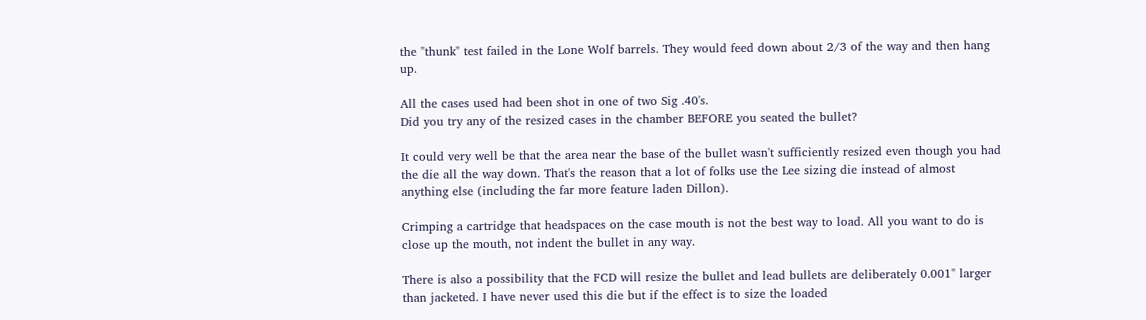the "thunk" test failed in the Lone Wolf barrels. They would feed down about 2/3 of the way and then hang up.

All the cases used had been shot in one of two Sig .40's.
Did you try any of the resized cases in the chamber BEFORE you seated the bullet?

It could very well be that the area near the base of the bullet wasn't sufficiently resized even though you had the die all the way down. That's the reason that a lot of folks use the Lee sizing die instead of almost anything else (including the far more feature laden Dillon).

Crimping a cartridge that headspaces on the case mouth is not the best way to load. All you want to do is close up the mouth, not indent the bullet in any way.

There is also a possibility that the FCD will resize the bullet and lead bullets are deliberately 0.001" larger than jacketed. I have never used this die but if the effect is to size the loaded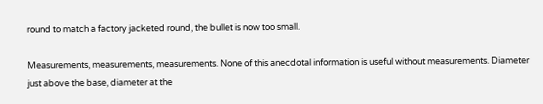round to match a factory jacketed round, the bullet is now too small.

Measurements, measurements, measurements. None of this anecdotal information is useful without measurements. Diameter just above the base, diameter at the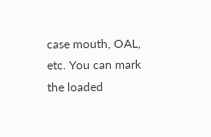case mouth, OAL, etc. You can mark the loaded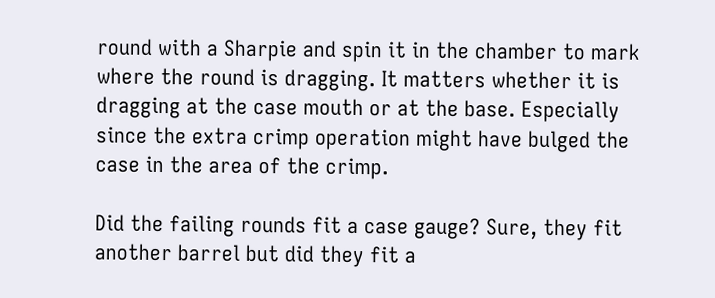round with a Sharpie and spin it in the chamber to mark where the round is dragging. It matters whether it is dragging at the case mouth or at the base. Especially since the extra crimp operation might have bulged the case in the area of the crimp.

Did the failing rounds fit a case gauge? Sure, they fit another barrel but did they fit a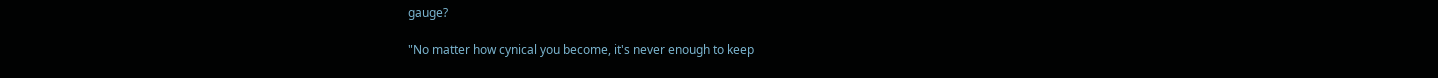gauge?

"No matter how cynical you become, it's never enough to keep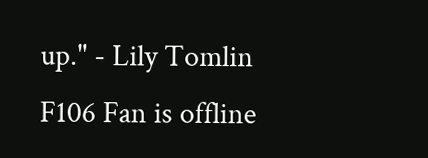up." - Lily Tomlin
F106 Fan is offline